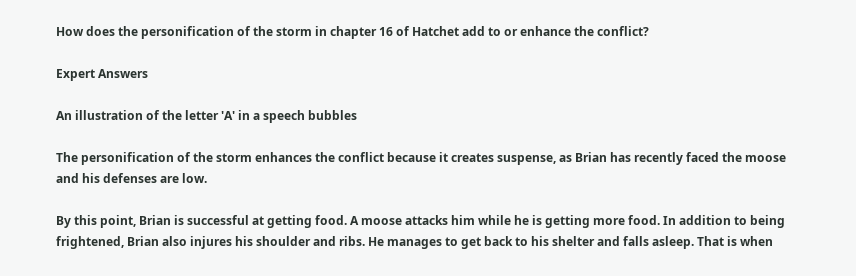How does the personification of the storm in chapter 16 of Hatchet add to or enhance the conflict?

Expert Answers

An illustration of the letter 'A' in a speech bubbles

The personification of the storm enhances the conflict because it creates suspense, as Brian has recently faced the moose and his defenses are low.

By this point, Brian is successful at getting food. A moose attacks him while he is getting more food. In addition to being frightened, Brian also injures his shoulder and ribs. He manages to get back to his shelter and falls asleep. That is when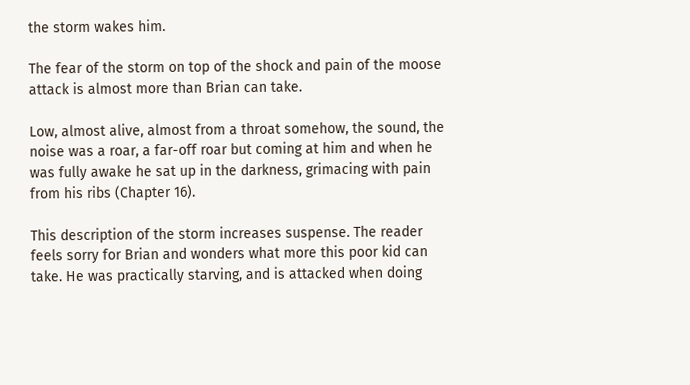the storm wakes him.

The fear of the storm on top of the shock and pain of the moose attack is almost more than Brian can take.

Low, almost alive, almost from a throat somehow, the sound, the noise was a roar, a far-off roar but coming at him and when he was fully awake he sat up in the darkness, grimacing with pain from his ribs (Chapter 16).

This description of the storm increases suspense. The reader feels sorry for Brian and wonders what more this poor kid can take. He was practically starving, and is attacked when doing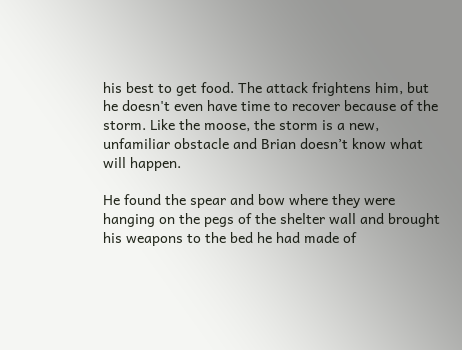his best to get food. The attack frightens him, but he doesn't even have time to recover because of the storm. Like the moose, the storm is a new, unfamiliar obstacle and Brian doesn’t know what will happen.

He found the spear and bow where they were hanging on the pegs of the shelter wall and brought his weapons to the bed he had made of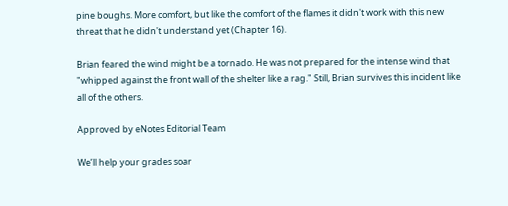pine boughs. More comfort, but like the comfort of the flames it didn't work with this new threat that he didn't understand yet (Chapter 16).

Brian feared the wind might be a tornado. He was not prepared for the intense wind that "whipped against the front wall of the shelter like a rag." Still, Brian survives this incident like all of the others.

Approved by eNotes Editorial Team

We’ll help your grades soar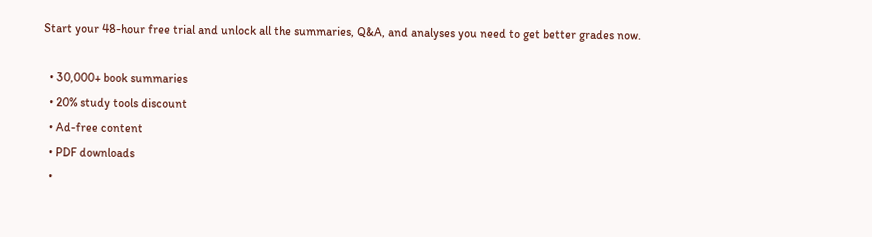Start your 48-hour free trial and unlock all the summaries, Q&A, and analyses you need to get better grades now.

  • 30,000+ book summaries
  • 20% study tools discount
  • Ad-free content
  • PDF downloads
  •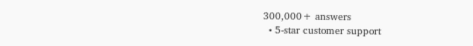300,000+ answers
  • 5-star customer support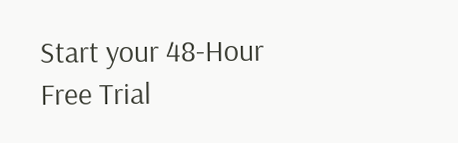Start your 48-Hour Free Trial